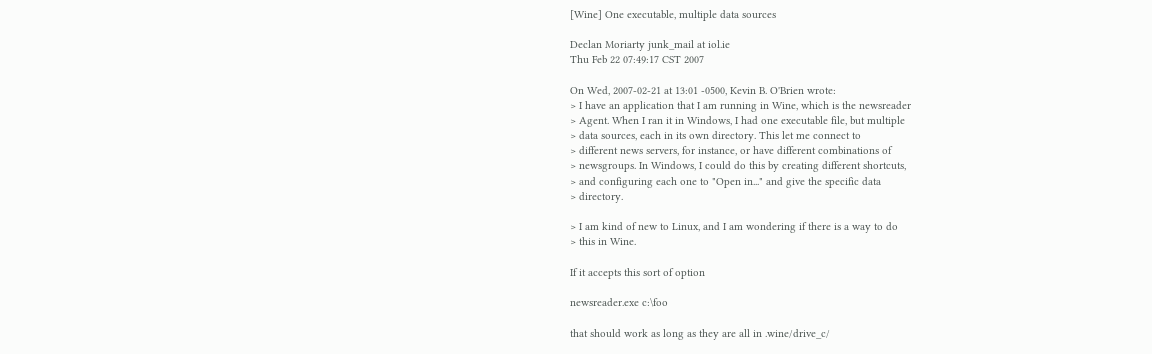[Wine] One executable, multiple data sources

Declan Moriarty junk_mail at iol.ie
Thu Feb 22 07:49:17 CST 2007

On Wed, 2007-02-21 at 13:01 -0500, Kevin B. O'Brien wrote:
> I have an application that I am running in Wine, which is the newsreader
> Agent. When I ran it in Windows, I had one executable file, but multiple
> data sources, each in its own directory. This let me connect to
> different news servers, for instance, or have different combinations of
> newsgroups. In Windows, I could do this by creating different shortcuts,
> and configuring each one to "Open in..." and give the specific data
> directory.

> I am kind of new to Linux, and I am wondering if there is a way to do
> this in Wine.

If it accepts this sort of option

newsreader.exe c:\foo

that should work as long as they are all in .wine/drive_c/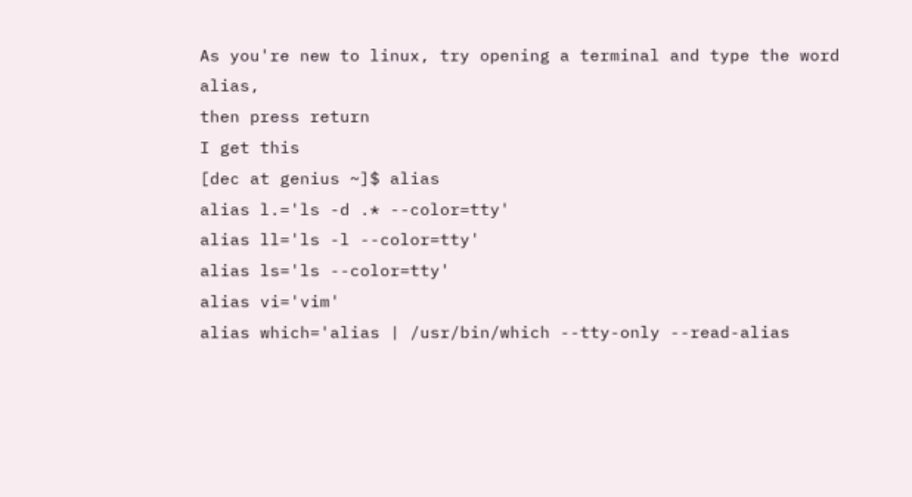As you're new to linux, try opening a terminal and type the word alias,
then press return
I get this
[dec at genius ~]$ alias
alias l.='ls -d .* --color=tty'
alias ll='ls -l --color=tty'
alias ls='ls --color=tty'
alias vi='vim'
alias which='alias | /usr/bin/which --tty-only --read-alias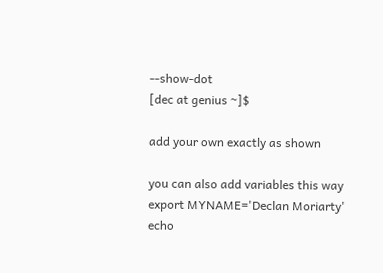--show-dot
[dec at genius ~]$

add your own exactly as shown

you can also add variables this way
export MYNAME='Declan Moriarty'
echo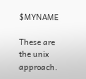$MYNAME

These are the unix approach.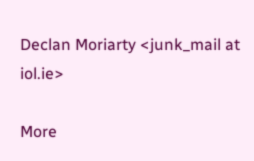Declan Moriarty <junk_mail at iol.ie>

More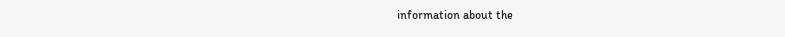information about the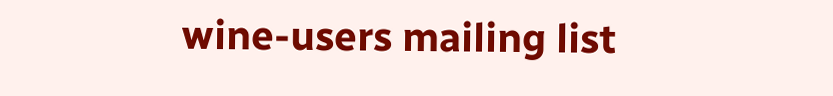wine-users mailing list